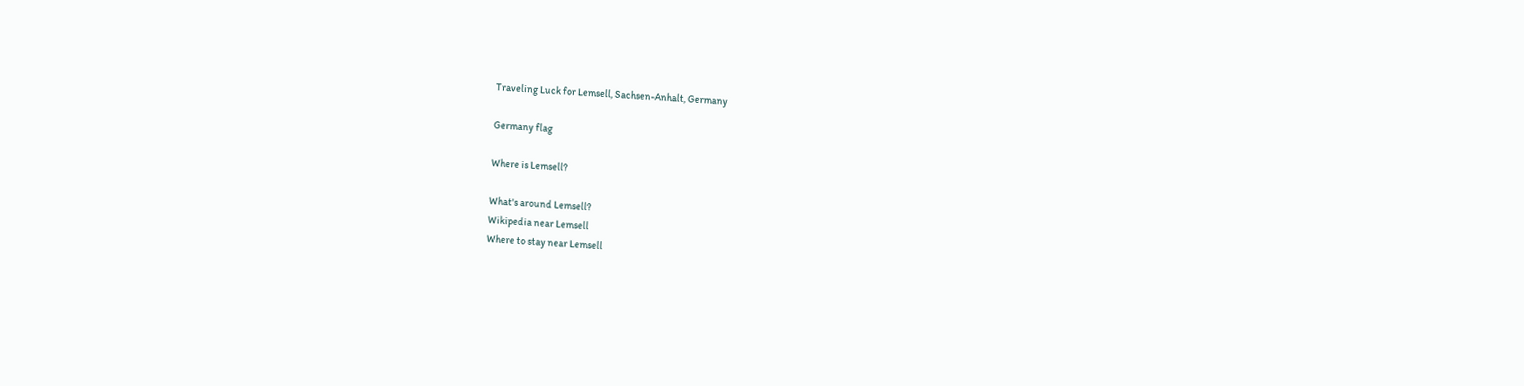Traveling Luck for Lemsell, Sachsen-Anhalt, Germany

Germany flag

Where is Lemsell?

What's around Lemsell?
Wikipedia near Lemsell
Where to stay near Lemsell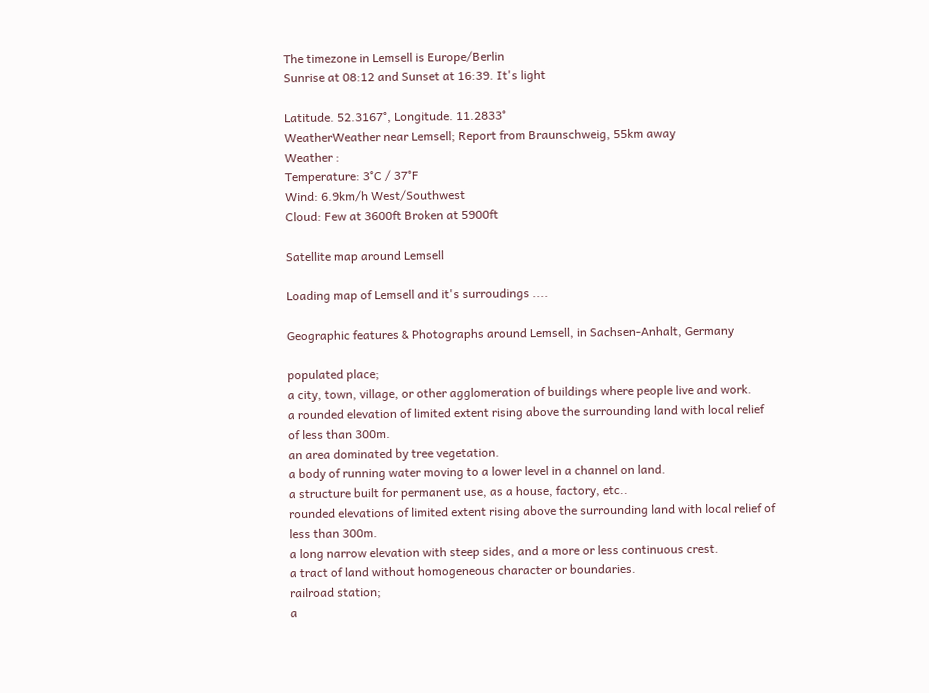The timezone in Lemsell is Europe/Berlin
Sunrise at 08:12 and Sunset at 16:39. It's light

Latitude. 52.3167°, Longitude. 11.2833°
WeatherWeather near Lemsell; Report from Braunschweig, 55km away
Weather :
Temperature: 3°C / 37°F
Wind: 6.9km/h West/Southwest
Cloud: Few at 3600ft Broken at 5900ft

Satellite map around Lemsell

Loading map of Lemsell and it's surroudings ....

Geographic features & Photographs around Lemsell, in Sachsen-Anhalt, Germany

populated place;
a city, town, village, or other agglomeration of buildings where people live and work.
a rounded elevation of limited extent rising above the surrounding land with local relief of less than 300m.
an area dominated by tree vegetation.
a body of running water moving to a lower level in a channel on land.
a structure built for permanent use, as a house, factory, etc..
rounded elevations of limited extent rising above the surrounding land with local relief of less than 300m.
a long narrow elevation with steep sides, and a more or less continuous crest.
a tract of land without homogeneous character or boundaries.
railroad station;
a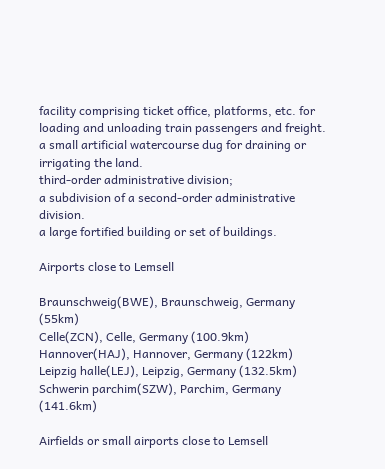facility comprising ticket office, platforms, etc. for loading and unloading train passengers and freight.
a small artificial watercourse dug for draining or irrigating the land.
third-order administrative division;
a subdivision of a second-order administrative division.
a large fortified building or set of buildings.

Airports close to Lemsell

Braunschweig(BWE), Braunschweig, Germany (55km)
Celle(ZCN), Celle, Germany (100.9km)
Hannover(HAJ), Hannover, Germany (122km)
Leipzig halle(LEJ), Leipzig, Germany (132.5km)
Schwerin parchim(SZW), Parchim, Germany (141.6km)

Airfields or small airports close to Lemsell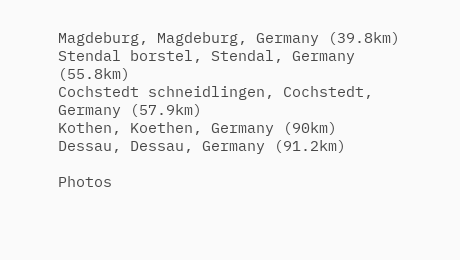Magdeburg, Magdeburg, Germany (39.8km)
Stendal borstel, Stendal, Germany (55.8km)
Cochstedt schneidlingen, Cochstedt, Germany (57.9km)
Kothen, Koethen, Germany (90km)
Dessau, Dessau, Germany (91.2km)

Photos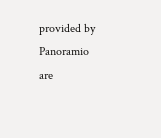provided by Panoramio are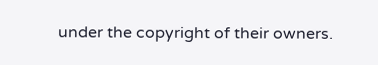under the copyright of their owners.